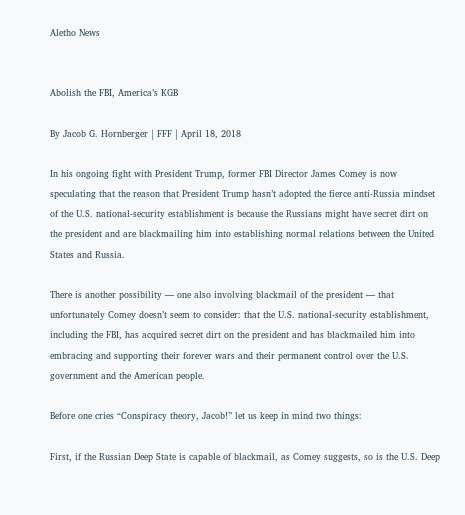Aletho News


Abolish the FBI, America’s KGB

By Jacob G. Hornberger | FFF | April 18, 2018

In his ongoing fight with President Trump, former FBI Director James Comey is now speculating that the reason that President Trump hasn’t adopted the fierce anti-Russia mindset of the U.S. national-security establishment is because the Russians might have secret dirt on the president and are blackmailing him into establishing normal relations between the United States and Russia.

There is another possibility — one also involving blackmail of the president — that unfortunately Comey doesn’t seem to consider: that the U.S. national-security establishment, including the FBI, has acquired secret dirt on the president and has blackmailed him into embracing and supporting their forever wars and their permanent control over the U.S. government and the American people.

Before one cries “Conspiracy theory, Jacob!” let us keep in mind two things:

First, if the Russian Deep State is capable of blackmail, as Comey suggests, so is the U.S. Deep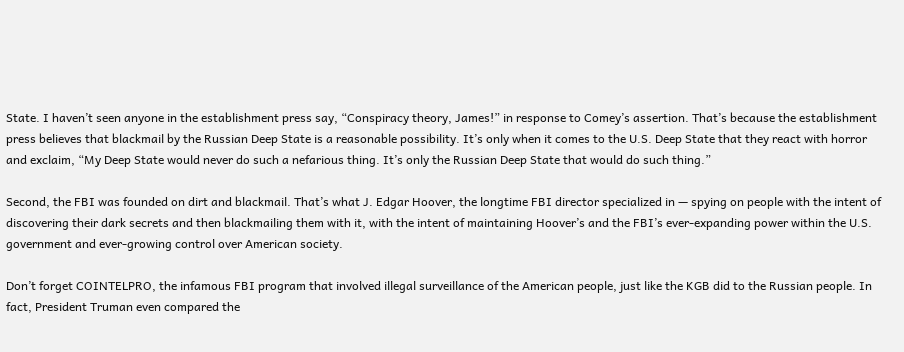State. I haven’t seen anyone in the establishment press say, “Conspiracy theory, James!” in response to Comey’s assertion. That’s because the establishment press believes that blackmail by the Russian Deep State is a reasonable possibility. It’s only when it comes to the U.S. Deep State that they react with horror and exclaim, “My Deep State would never do such a nefarious thing. It’s only the Russian Deep State that would do such thing.”

Second, the FBI was founded on dirt and blackmail. That’s what J. Edgar Hoover, the longtime FBI director specialized in — spying on people with the intent of discovering their dark secrets and then blackmailing them with it, with the intent of maintaining Hoover’s and the FBI’s ever-expanding power within the U.S. government and ever-growing control over American society.

Don’t forget COINTELPRO, the infamous FBI program that involved illegal surveillance of the American people, just like the KGB did to the Russian people. In fact, President Truman even compared the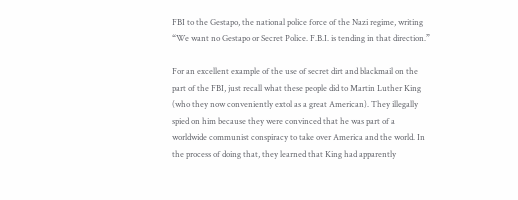FBI to the Gestapo, the national police force of the Nazi regime, writing “We want no Gestapo or Secret Police. F.B.I. is tending in that direction.”

For an excellent example of the use of secret dirt and blackmail on the part of the FBI, just recall what these people did to Martin Luther King (who they now conveniently extol as a great American). They illegally spied on him because they were convinced that he was part of a worldwide communist conspiracy to take over America and the world. In the process of doing that, they learned that King had apparently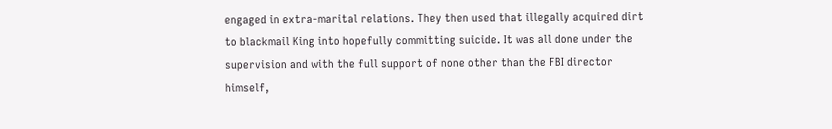engaged in extra-marital relations. They then used that illegally acquired dirt to blackmail King into hopefully committing suicide. It was all done under the supervision and with the full support of none other than the FBI director himself,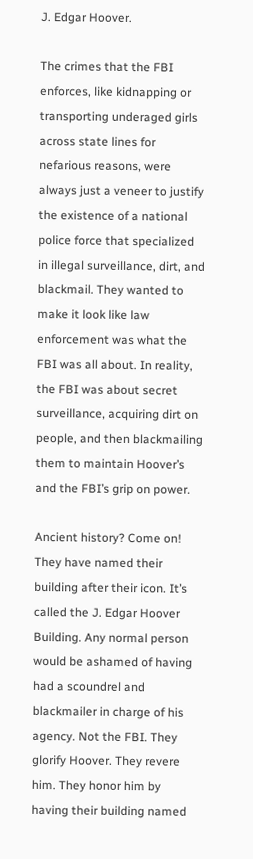J. Edgar Hoover.

The crimes that the FBI enforces, like kidnapping or transporting underaged girls across state lines for nefarious reasons, were always just a veneer to justify the existence of a national police force that specialized in illegal surveillance, dirt, and blackmail. They wanted to make it look like law enforcement was what the FBI was all about. In reality, the FBI was about secret surveillance, acquiring dirt on people, and then blackmailing them to maintain Hoover’s and the FBI’s grip on power.

Ancient history? Come on! They have named their building after their icon. It’s called the J. Edgar Hoover Building. Any normal person would be ashamed of having had a scoundrel and blackmailer in charge of his agency. Not the FBI. They glorify Hoover. They revere him. They honor him by having their building named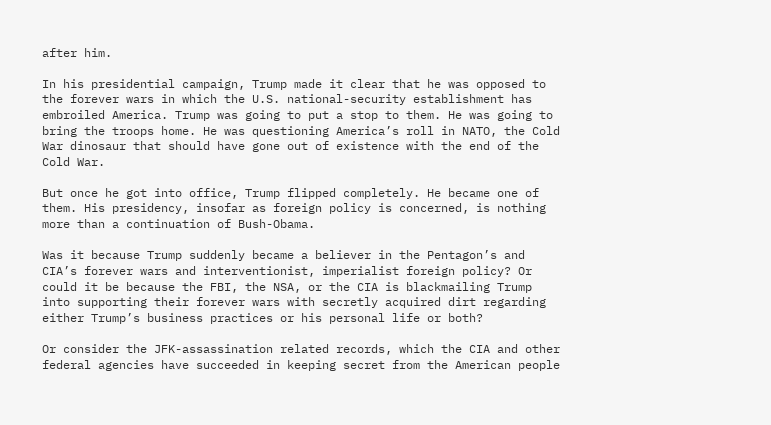after him.

In his presidential campaign, Trump made it clear that he was opposed to the forever wars in which the U.S. national-security establishment has embroiled America. Trump was going to put a stop to them. He was going to bring the troops home. He was questioning America’s roll in NATO, the Cold War dinosaur that should have gone out of existence with the end of the Cold War.

But once he got into office, Trump flipped completely. He became one of them. His presidency, insofar as foreign policy is concerned, is nothing more than a continuation of Bush-Obama.

Was it because Trump suddenly became a believer in the Pentagon’s and CIA’s forever wars and interventionist, imperialist foreign policy? Or could it be because the FBI, the NSA, or the CIA is blackmailing Trump into supporting their forever wars with secretly acquired dirt regarding either Trump’s business practices or his personal life or both?

Or consider the JFK-assassination related records, which the CIA and other federal agencies have succeeded in keeping secret from the American people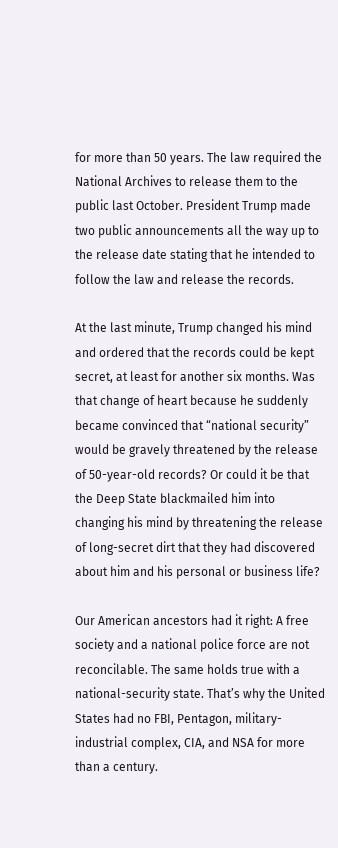for more than 50 years. The law required the National Archives to release them to the public last October. President Trump made two public announcements all the way up to the release date stating that he intended to follow the law and release the records.

At the last minute, Trump changed his mind and ordered that the records could be kept secret, at least for another six months. Was that change of heart because he suddenly became convinced that “national security” would be gravely threatened by the release of 50-year-old records? Or could it be that the Deep State blackmailed him into changing his mind by threatening the release of long-secret dirt that they had discovered about him and his personal or business life?

Our American ancestors had it right: A free society and a national police force are not reconcilable. The same holds true with a national-security state. That’s why the United States had no FBI, Pentagon, military-industrial complex, CIA, and NSA for more than a century.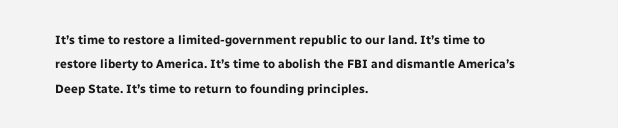It’s time to restore a limited-government republic to our land. It’s time to restore liberty to America. It’s time to abolish the FBI and dismantle America’s Deep State. It’s time to return to founding principles.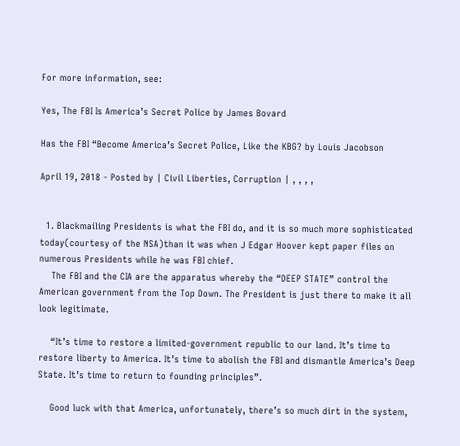For more information, see:

Yes, The FBI Is America’s Secret Police by James Bovard

Has the FBI “Become America’s Secret Police, Like the KBG? by Louis Jacobson

April 19, 2018 - Posted by | Civil Liberties, Corruption | , , , ,


  1. Blackmailing Presidents is what the FBI do, and it is so much more sophisticated today(courtesy of the NSA)than it was when J Edgar Hoover kept paper files on numerous Presidents while he was FBI chief.
    The FBI and the CIA are the apparatus whereby the “DEEP STATE” control the American government from the Top Down. The President is just there to make it all look legitimate.

    “It’s time to restore a limited-government republic to our land. It’s time to restore liberty to America. It’s time to abolish the FBI and dismantle America’s Deep State. It’s time to return to founding principles”.

    Good luck with that America, unfortunately, there’s so much dirt in the system,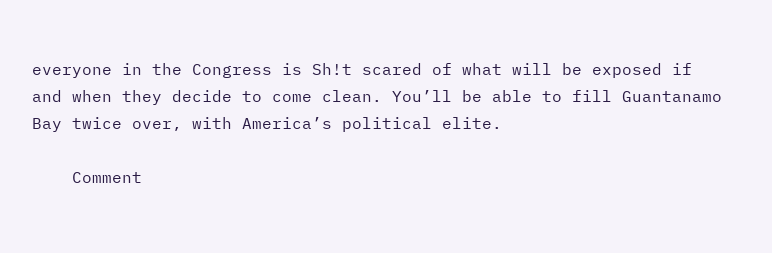everyone in the Congress is Sh!t scared of what will be exposed if and when they decide to come clean. You’ll be able to fill Guantanamo Bay twice over, with America’s political elite.

    Comment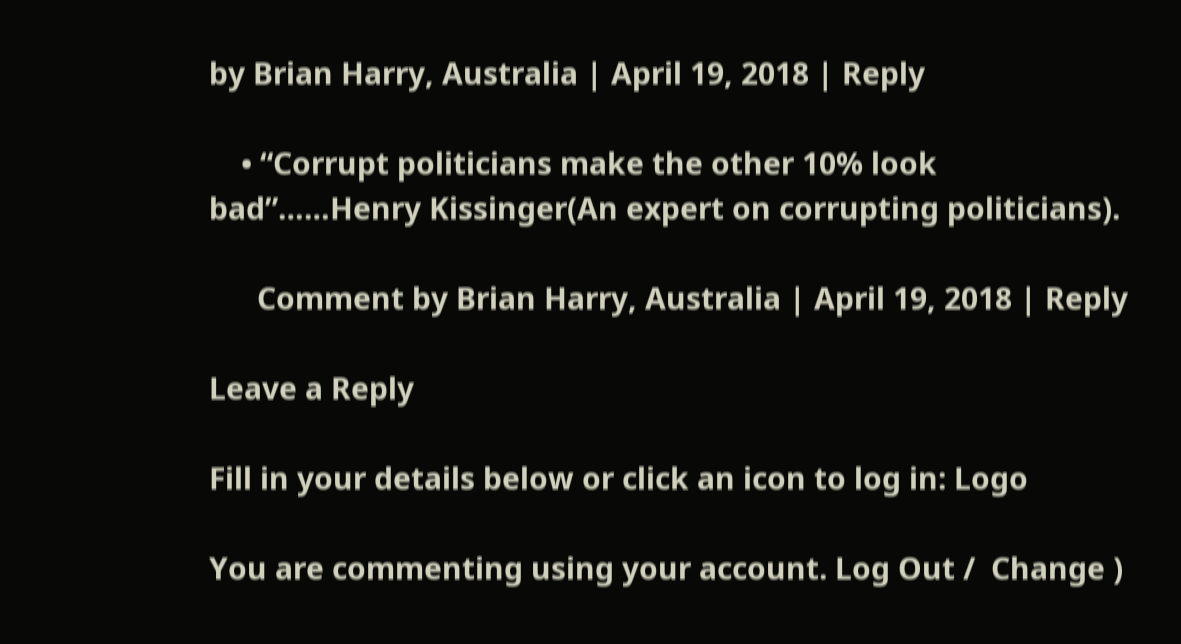by Brian Harry, Australia | April 19, 2018 | Reply

    • “Corrupt politicians make the other 10% look bad”……Henry Kissinger(An expert on corrupting politicians).

      Comment by Brian Harry, Australia | April 19, 2018 | Reply

Leave a Reply

Fill in your details below or click an icon to log in: Logo

You are commenting using your account. Log Out /  Change )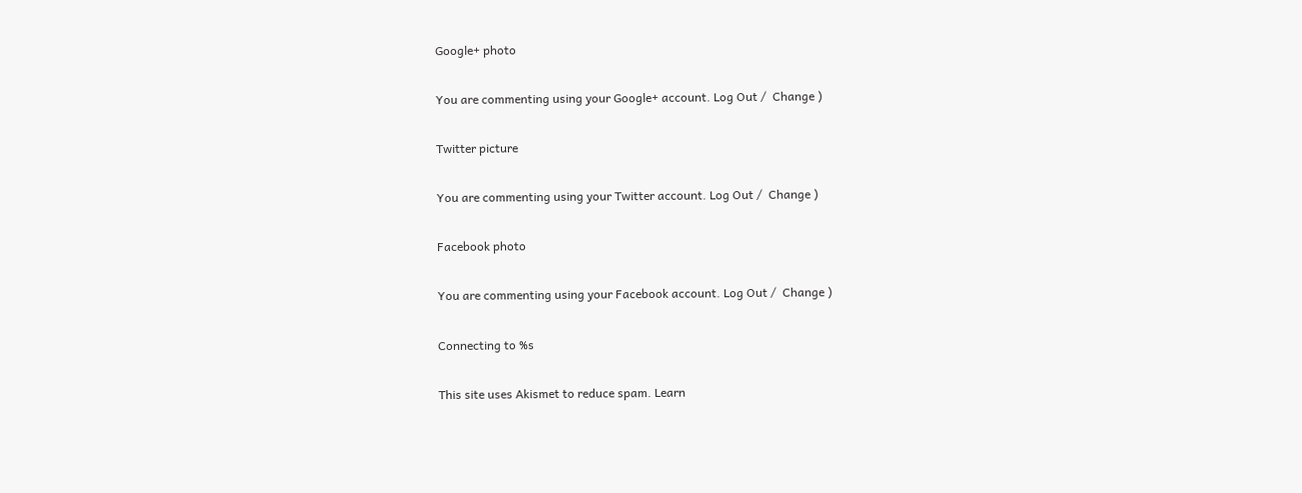Google+ photo

You are commenting using your Google+ account. Log Out /  Change )

Twitter picture

You are commenting using your Twitter account. Log Out /  Change )

Facebook photo

You are commenting using your Facebook account. Log Out /  Change )

Connecting to %s

This site uses Akismet to reduce spam. Learn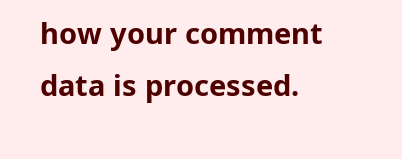how your comment data is processed.